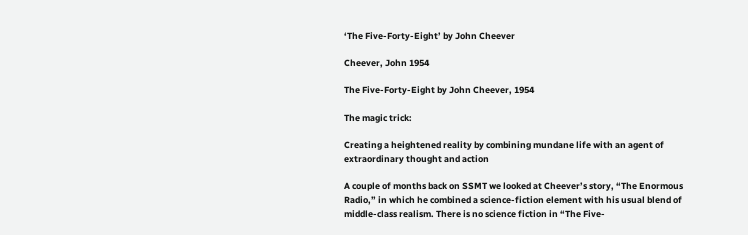‘The Five-Forty-Eight’ by John Cheever

Cheever, John 1954

The Five-Forty-Eight by John Cheever, 1954

The magic trick:

Creating a heightened reality by combining mundane life with an agent of extraordinary thought and action

A couple of months back on SSMT we looked at Cheever’s story, “The Enormous Radio,” in which he combined a science-fiction element with his usual blend of middle-class realism. There is no science fiction in “The Five-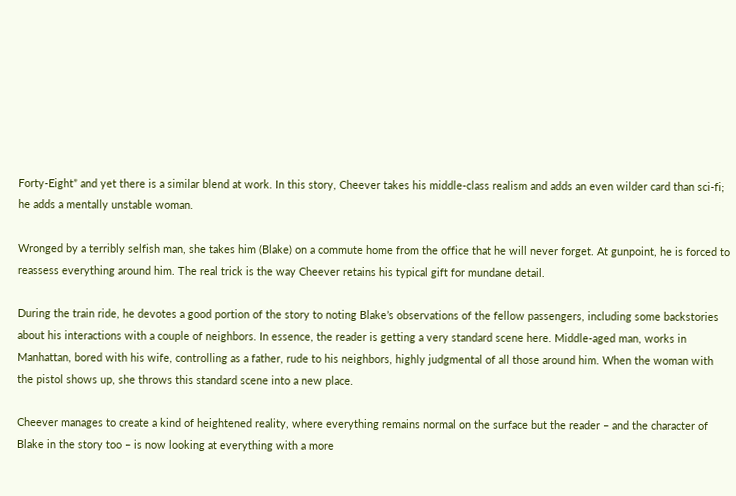Forty-Eight” and yet there is a similar blend at work. In this story, Cheever takes his middle-class realism and adds an even wilder card than sci-fi; he adds a mentally unstable woman.

Wronged by a terribly selfish man, she takes him (Blake) on a commute home from the office that he will never forget. At gunpoint, he is forced to reassess everything around him. The real trick is the way Cheever retains his typical gift for mundane detail.

During the train ride, he devotes a good portion of the story to noting Blake’s observations of the fellow passengers, including some backstories about his interactions with a couple of neighbors. In essence, the reader is getting a very standard scene here. Middle-aged man, works in Manhattan, bored with his wife, controlling as a father, rude to his neighbors, highly judgmental of all those around him. When the woman with the pistol shows up, she throws this standard scene into a new place.

Cheever manages to create a kind of heightened reality, where everything remains normal on the surface but the reader – and the character of Blake in the story too – is now looking at everything with a more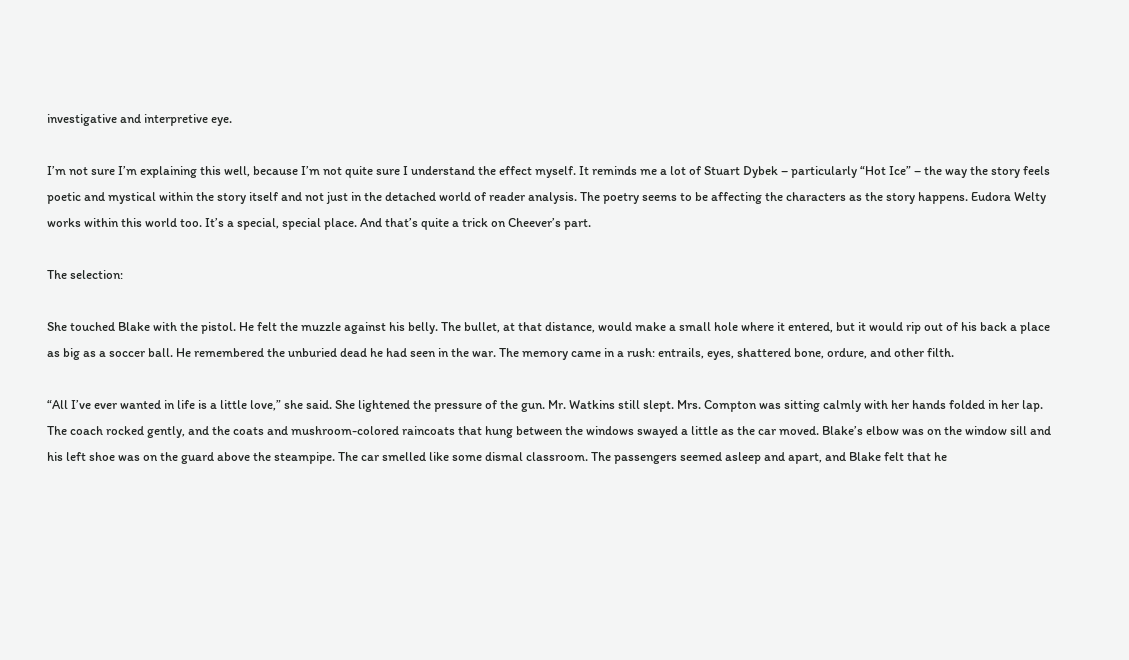investigative and interpretive eye.

I’m not sure I’m explaining this well, because I’m not quite sure I understand the effect myself. It reminds me a lot of Stuart Dybek – particularly “Hot Ice” – the way the story feels poetic and mystical within the story itself and not just in the detached world of reader analysis. The poetry seems to be affecting the characters as the story happens. Eudora Welty works within this world too. It’s a special, special place. And that’s quite a trick on Cheever’s part.

The selection:

She touched Blake with the pistol. He felt the muzzle against his belly. The bullet, at that distance, would make a small hole where it entered, but it would rip out of his back a place as big as a soccer ball. He remembered the unburied dead he had seen in the war. The memory came in a rush: entrails, eyes, shattered bone, ordure, and other filth.

“All I’ve ever wanted in life is a little love,” she said. She lightened the pressure of the gun. Mr. Watkins still slept. Mrs. Compton was sitting calmly with her hands folded in her lap. The coach rocked gently, and the coats and mushroom-colored raincoats that hung between the windows swayed a little as the car moved. Blake’s elbow was on the window sill and his left shoe was on the guard above the steampipe. The car smelled like some dismal classroom. The passengers seemed asleep and apart, and Blake felt that he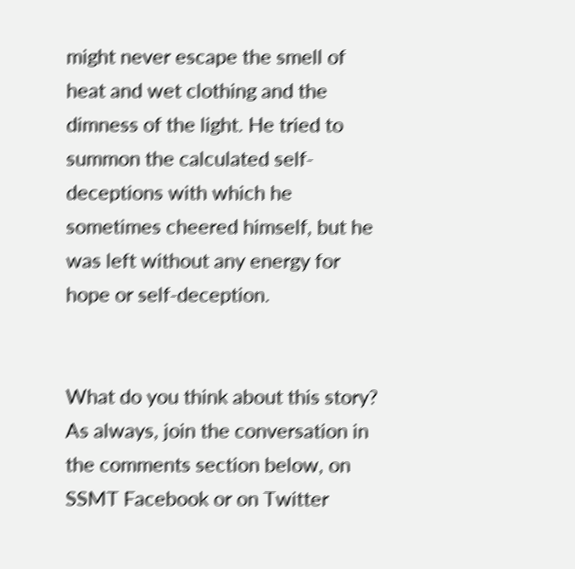might never escape the smell of heat and wet clothing and the dimness of the light. He tried to summon the calculated self-deceptions with which he sometimes cheered himself, but he was left without any energy for hope or self-deception.


What do you think about this story? As always, join the conversation in the comments section below, on SSMT Facebook or on Twitter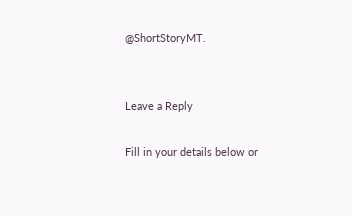@ShortStoryMT.


Leave a Reply

Fill in your details below or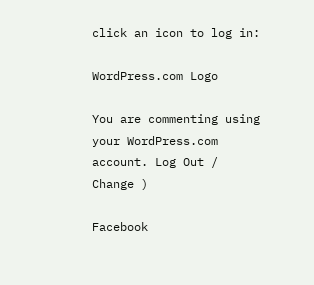click an icon to log in:

WordPress.com Logo

You are commenting using your WordPress.com account. Log Out /  Change )

Facebook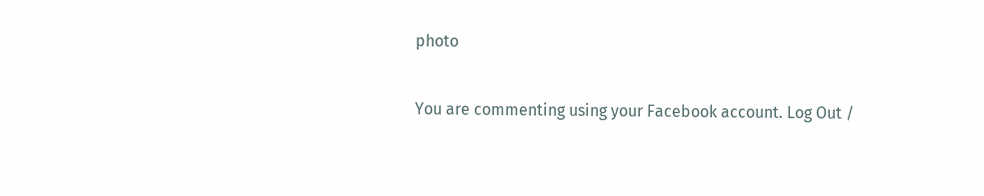photo

You are commenting using your Facebook account. Log Out /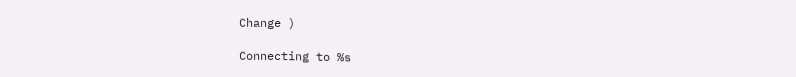Change )

Connecting to %s